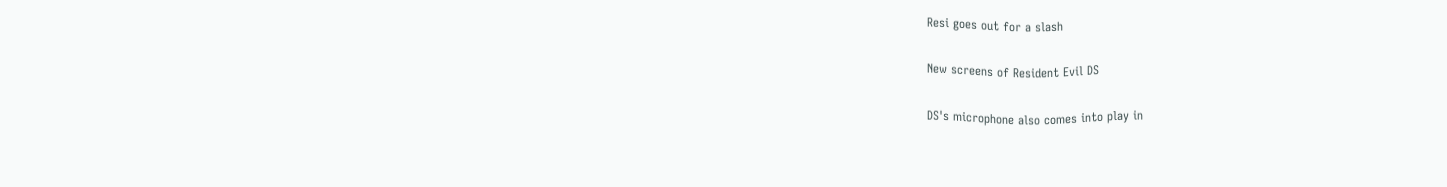Resi goes out for a slash

New screens of Resident Evil DS

DS's microphone also comes into play in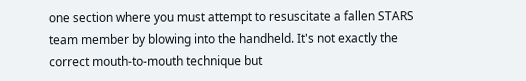one section where you must attempt to resuscitate a fallen STARS team member by blowing into the handheld. It's not exactly the correct mouth-to-mouth technique but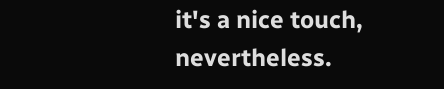it's a nice touch, nevertheless.